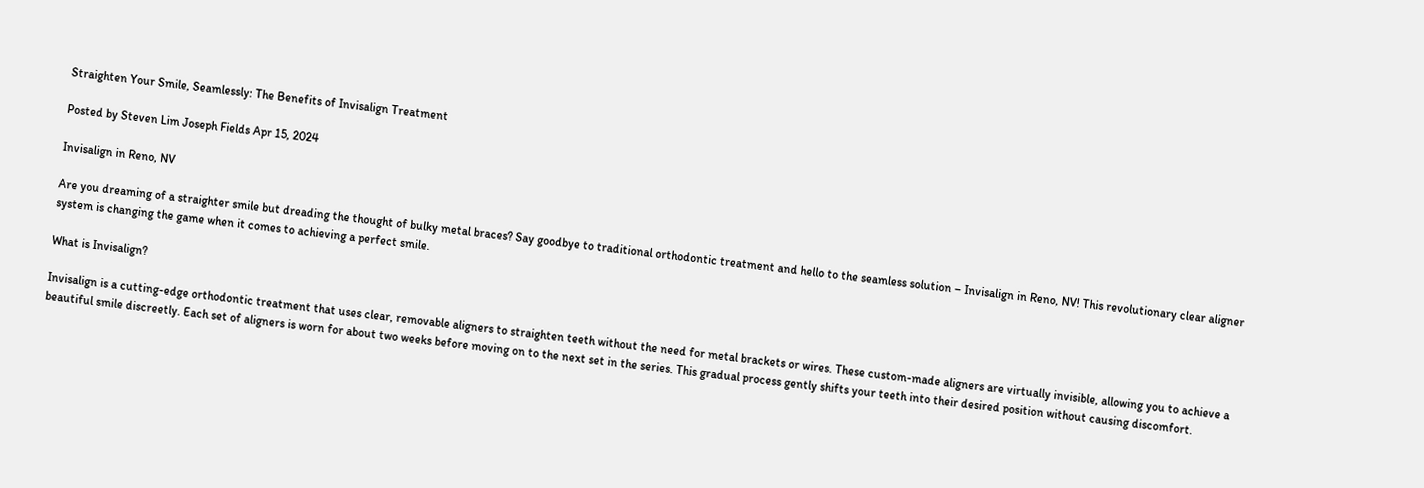Straighten Your Smile, Seamlessly: The Benefits of Invisalign Treatment

Posted by Steven Lim Joseph Fields Apr 15, 2024

Invisalign in Reno, NV

Are you dreaming of a straighter smile but dreading the thought of bulky metal braces? Say goodbye to traditional orthodontic treatment and hello to the seamless solution – Invisalign in Reno, NV! This revolutionary clear aligner system is changing the game when it comes to achieving a perfect smile.

What is Invisalign?

Invisalign is a cutting-edge orthodontic treatment that uses clear, removable aligners to straighten teeth without the need for metal brackets or wires. These custom-made aligners are virtually invisible, allowing you to achieve a beautiful smile discreetly. Each set of aligners is worn for about two weeks before moving on to the next set in the series. This gradual process gently shifts your teeth into their desired position without causing discomfort.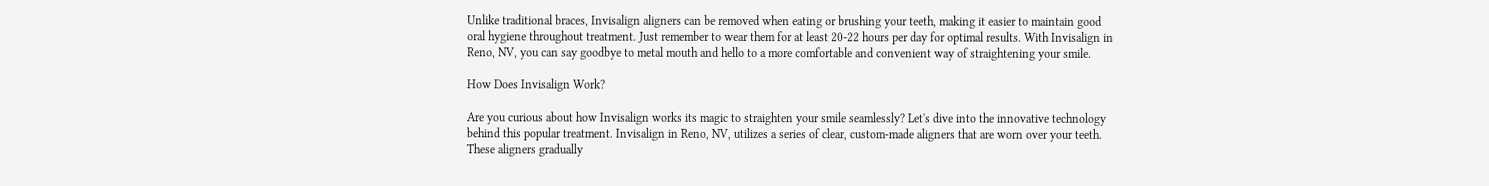Unlike traditional braces, Invisalign aligners can be removed when eating or brushing your teeth, making it easier to maintain good oral hygiene throughout treatment. Just remember to wear them for at least 20-22 hours per day for optimal results. With Invisalign in Reno, NV, you can say goodbye to metal mouth and hello to a more comfortable and convenient way of straightening your smile.

How Does Invisalign Work?

Are you curious about how Invisalign works its magic to straighten your smile seamlessly? Let's dive into the innovative technology behind this popular treatment. Invisalign in Reno, NV, utilizes a series of clear, custom-made aligners that are worn over your teeth. These aligners gradually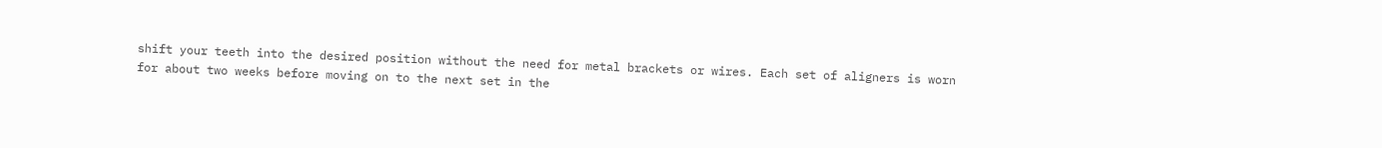shift your teeth into the desired position without the need for metal brackets or wires. Each set of aligners is worn for about two weeks before moving on to the next set in the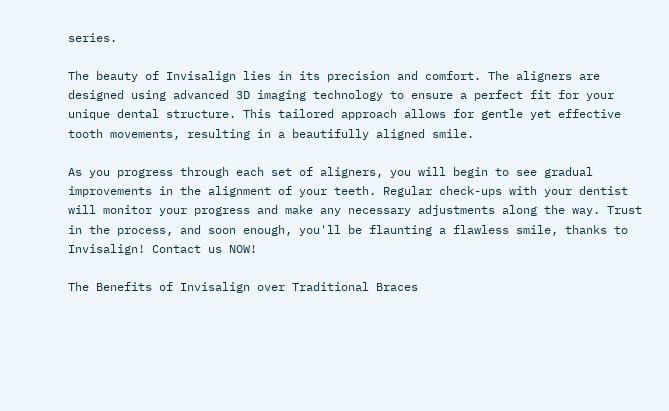series.

The beauty of Invisalign lies in its precision and comfort. The aligners are designed using advanced 3D imaging technology to ensure a perfect fit for your unique dental structure. This tailored approach allows for gentle yet effective tooth movements, resulting in a beautifully aligned smile.

As you progress through each set of aligners, you will begin to see gradual improvements in the alignment of your teeth. Regular check-ups with your dentist will monitor your progress and make any necessary adjustments along the way. Trust in the process, and soon enough, you'll be flaunting a flawless smile, thanks to Invisalign! Contact us NOW!

The Benefits of Invisalign over Traditional Braces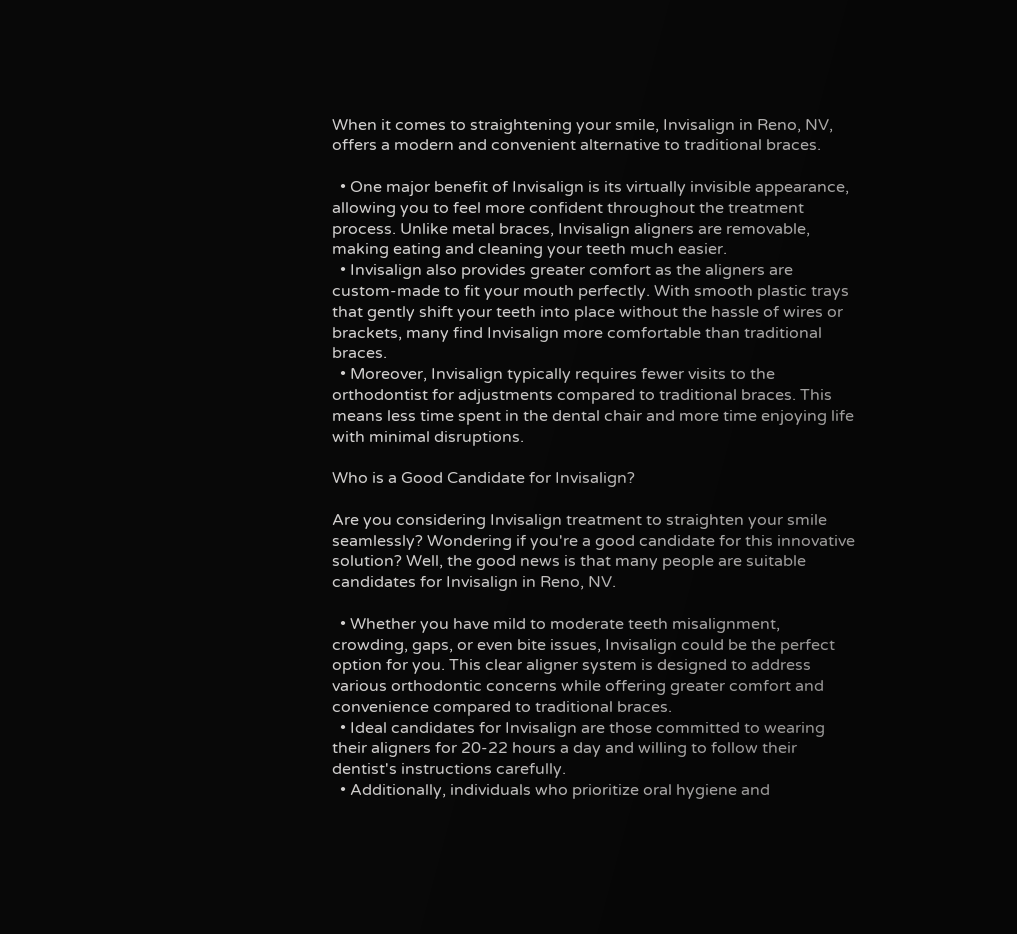When it comes to straightening your smile, Invisalign in Reno, NV, offers a modern and convenient alternative to traditional braces.

  • One major benefit of Invisalign is its virtually invisible appearance, allowing you to feel more confident throughout the treatment process. Unlike metal braces, Invisalign aligners are removable, making eating and cleaning your teeth much easier.
  • Invisalign also provides greater comfort as the aligners are custom-made to fit your mouth perfectly. With smooth plastic trays that gently shift your teeth into place without the hassle of wires or brackets, many find Invisalign more comfortable than traditional braces.
  • Moreover, Invisalign typically requires fewer visits to the orthodontist for adjustments compared to traditional braces. This means less time spent in the dental chair and more time enjoying life with minimal disruptions.

Who is a Good Candidate for Invisalign?

Are you considering Invisalign treatment to straighten your smile seamlessly? Wondering if you're a good candidate for this innovative solution? Well, the good news is that many people are suitable candidates for Invisalign in Reno, NV.

  • Whether you have mild to moderate teeth misalignment, crowding, gaps, or even bite issues, Invisalign could be the perfect option for you. This clear aligner system is designed to address various orthodontic concerns while offering greater comfort and convenience compared to traditional braces.
  • Ideal candidates for Invisalign are those committed to wearing their aligners for 20-22 hours a day and willing to follow their dentist's instructions carefully.
  • Additionally, individuals who prioritize oral hygiene and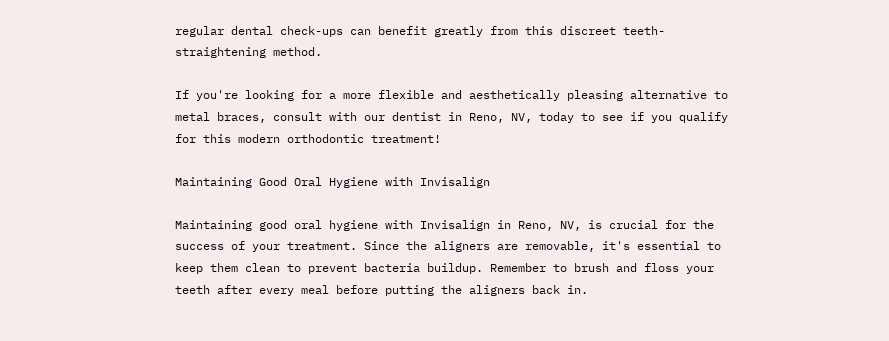regular dental check-ups can benefit greatly from this discreet teeth-straightening method.

If you're looking for a more flexible and aesthetically pleasing alternative to metal braces, consult with our dentist in Reno, NV, today to see if you qualify for this modern orthodontic treatment!

Maintaining Good Oral Hygiene with Invisalign

Maintaining good oral hygiene with Invisalign in Reno, NV, is crucial for the success of your treatment. Since the aligners are removable, it's essential to keep them clean to prevent bacteria buildup. Remember to brush and floss your teeth after every meal before putting the aligners back in.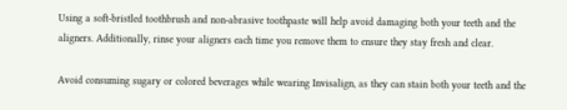Using a soft-bristled toothbrush and non-abrasive toothpaste will help avoid damaging both your teeth and the aligners. Additionally, rinse your aligners each time you remove them to ensure they stay fresh and clear.

Avoid consuming sugary or colored beverages while wearing Invisalign, as they can stain both your teeth and the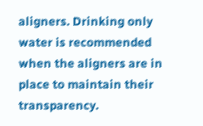aligners. Drinking only water is recommended when the aligners are in place to maintain their transparency.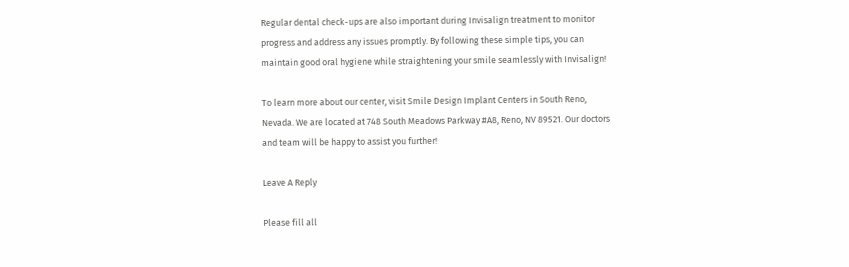Regular dental check-ups are also important during Invisalign treatment to monitor progress and address any issues promptly. By following these simple tips, you can maintain good oral hygiene while straightening your smile seamlessly with Invisalign!

To learn more about our center, visit Smile Design Implant Centers in South Reno, Nevada. We are located at 748 South Meadows Parkway #A8, Reno, NV 89521. Our doctors and team will be happy to assist you further!

Leave A Reply

Please fill all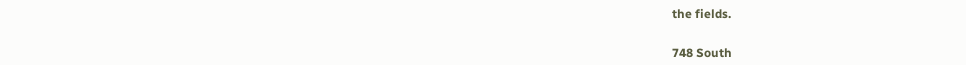the fields.


748 South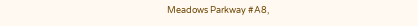Meadows Parkway #A8,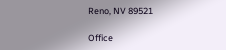Reno, NV 89521

Office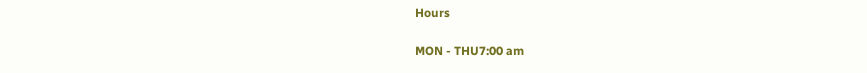Hours

MON - THU7:00 am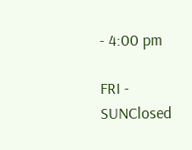- 4:00 pm

FRI - SUNClosed